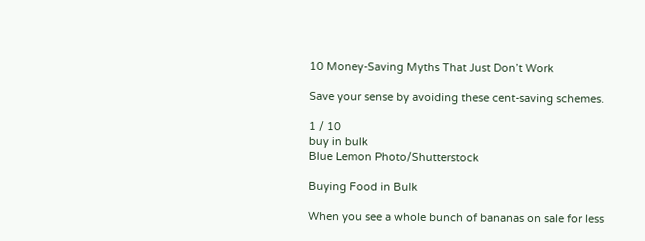10 Money-Saving Myths That Just Don’t Work

Save your sense by avoiding these cent-saving schemes.

1 / 10
buy in bulk
Blue Lemon Photo/Shutterstock

Buying Food in Bulk

When you see a whole bunch of bananas on sale for less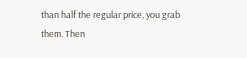than half the regular price, you grab them. Then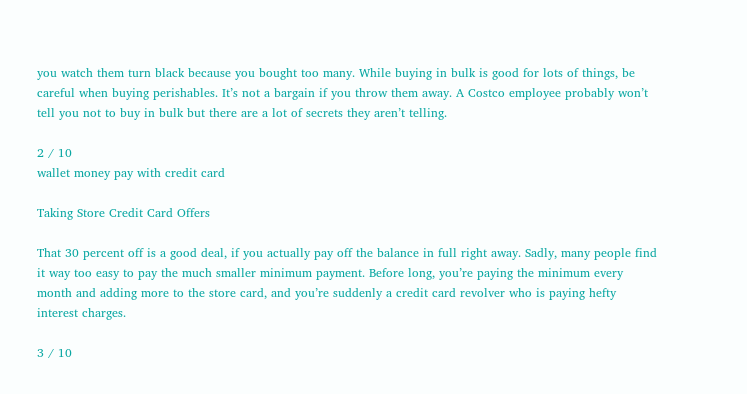you watch them turn black because you bought too many. While buying in bulk is good for lots of things, be careful when buying perishables. It’s not a bargain if you throw them away. A Costco employee probably won’t tell you not to buy in bulk but there are a lot of secrets they aren’t telling.

2 / 10
wallet money pay with credit card

Taking Store Credit Card Offers

That 30 percent off is a good deal, if you actually pay off the balance in full right away. Sadly, many people find it way too easy to pay the much smaller minimum payment. Before long, you’re paying the minimum every month and adding more to the store card, and you’re suddenly a credit card revolver who is paying hefty interest charges.

3 / 10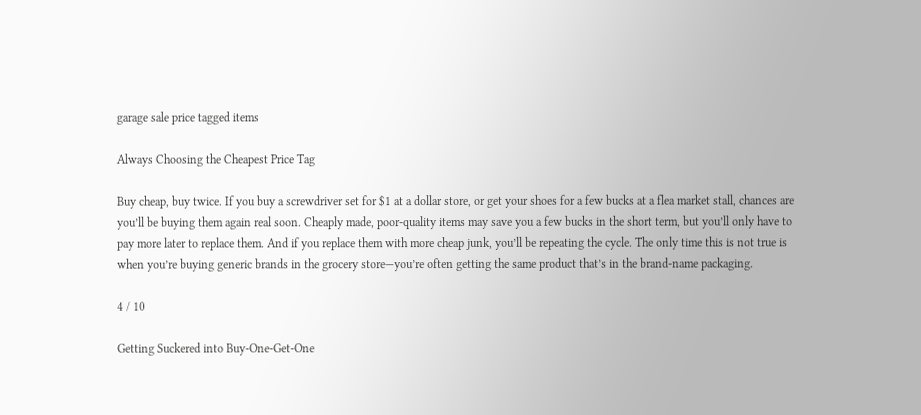garage sale price tagged items

Always Choosing the Cheapest Price Tag

Buy cheap, buy twice. If you buy a screwdriver set for $1 at a dollar store, or get your shoes for a few bucks at a flea market stall, chances are you’ll be buying them again real soon. Cheaply made, poor-quality items may save you a few bucks in the short term, but you’ll only have to pay more later to replace them. And if you replace them with more cheap junk, you’ll be repeating the cycle. The only time this is not true is when you’re buying generic brands in the grocery store—you’re often getting the same product that’s in the brand-name packaging.

4 / 10

Getting Suckered into Buy-One-Get-One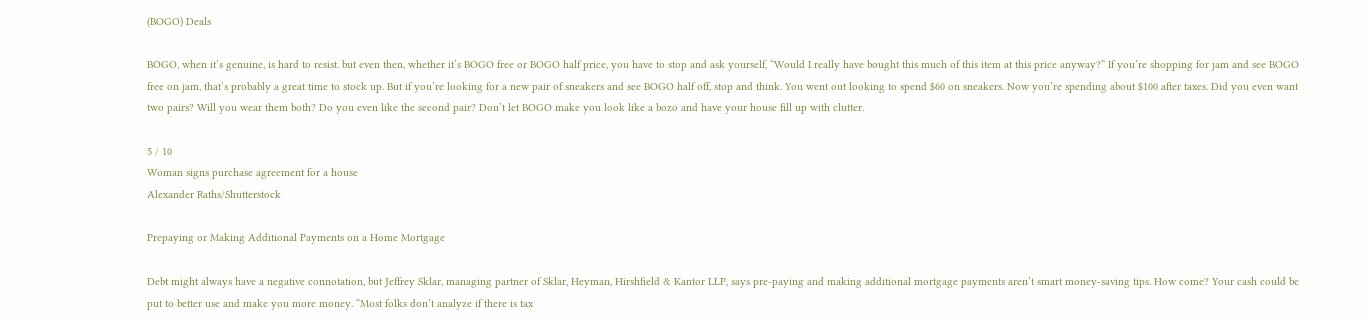(BOGO) Deals

BOGO, when it’s genuine, is hard to resist. but even then, whether it’s BOGO free or BOGO half price, you have to stop and ask yourself, “Would I really have bought this much of this item at this price anyway?” If you’re shopping for jam and see BOGO free on jam, that’s probably a great time to stock up. But if you’re looking for a new pair of sneakers and see BOGO half off, stop and think. You went out looking to spend $60 on sneakers. Now you’re spending about $100 after taxes. Did you even want two pairs? Will you wear them both? Do you even like the second pair? Don’t let BOGO make you look like a bozo and have your house fill up with clutter.

5 / 10
Woman signs purchase agreement for a house
Alexander Raths/Shutterstock

Prepaying or Making Additional Payments on a Home Mortgage

Debt might always have a negative connotation, but Jeffrey Sklar, managing partner of Sklar, Heyman, Hirshfield & Kantor LLP, says pre-paying and making additional mortgage payments aren’t smart money-saving tips. How come? Your cash could be put to better use and make you more money. “Most folks don’t analyze if there is tax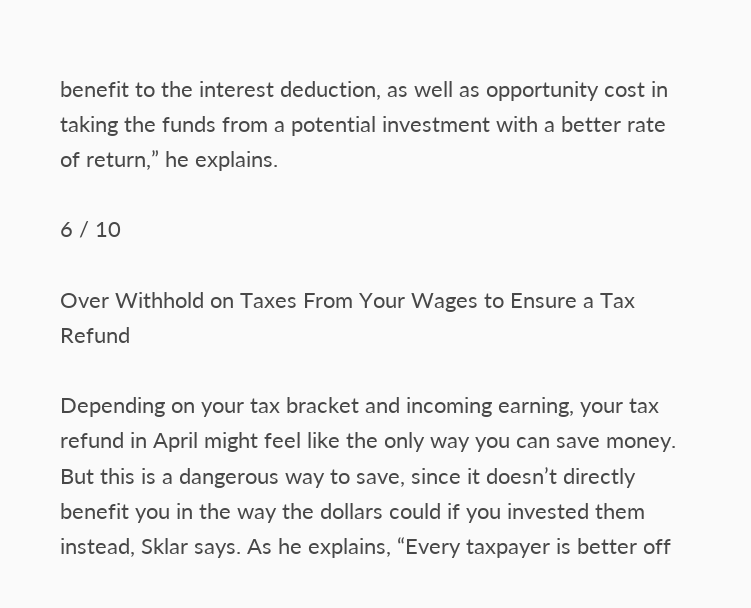benefit to the interest deduction, as well as opportunity cost in taking the funds from a potential investment with a better rate of return,” he explains.

6 / 10

Over Withhold on Taxes From Your Wages to Ensure a Tax Refund

Depending on your tax bracket and incoming earning, your tax refund in April might feel like the only way you can save money. But this is a dangerous way to save, since it doesn’t directly benefit you in the way the dollars could if you invested them instead, Sklar says. As he explains, “Every taxpayer is better off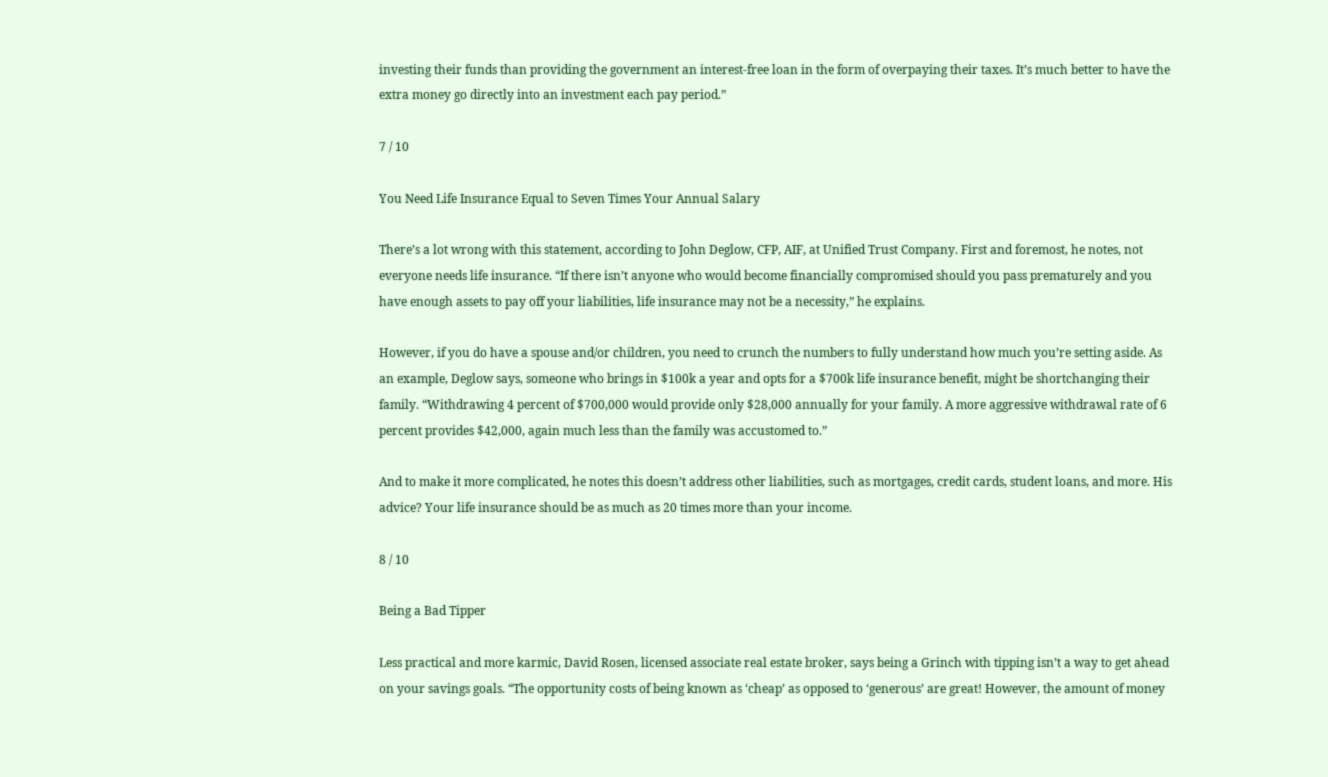investing their funds than providing the government an interest-free loan in the form of overpaying their taxes. It’s much better to have the extra money go directly into an investment each pay period.”

7 / 10

You Need Life Insurance Equal to Seven Times Your Annual Salary

There’s a lot wrong with this statement, according to John Deglow, CFP, AIF, at Unified Trust Company. First and foremost, he notes, not everyone needs life insurance. “If there isn’t anyone who would become financially compromised should you pass prematurely and you have enough assets to pay off your liabilities, life insurance may not be a necessity,” he explains.

However, if you do have a spouse and/or children, you need to crunch the numbers to fully understand how much you’re setting aside. As an example, Deglow says, someone who brings in $100k a year and opts for a $700k life insurance benefit, might be shortchanging their family. “Withdrawing 4 percent of $700,000 would provide only $28,000 annually for your family. A more aggressive withdrawal rate of 6 percent provides $42,000, again much less than the family was accustomed to.”

And to make it more complicated, he notes this doesn’t address other liabilities, such as mortgages, credit cards, student loans, and more. His advice? Your life insurance should be as much as 20 times more than your income.

8 / 10

Being a Bad Tipper

Less practical and more karmic, David Rosen, licensed associate real estate broker, says being a Grinch with tipping isn’t a way to get ahead on your savings goals. “The opportunity costs of being known as ‘cheap’ as opposed to ‘generous’ are great! However, the amount of money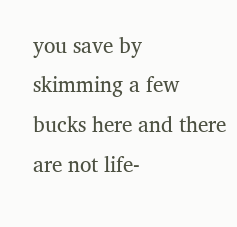you save by skimming a few bucks here and there are not life-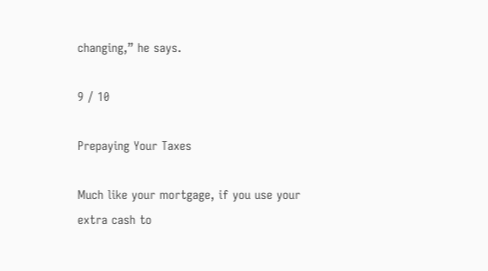changing,” he says.

9 / 10

Prepaying Your Taxes

Much like your mortgage, if you use your extra cash to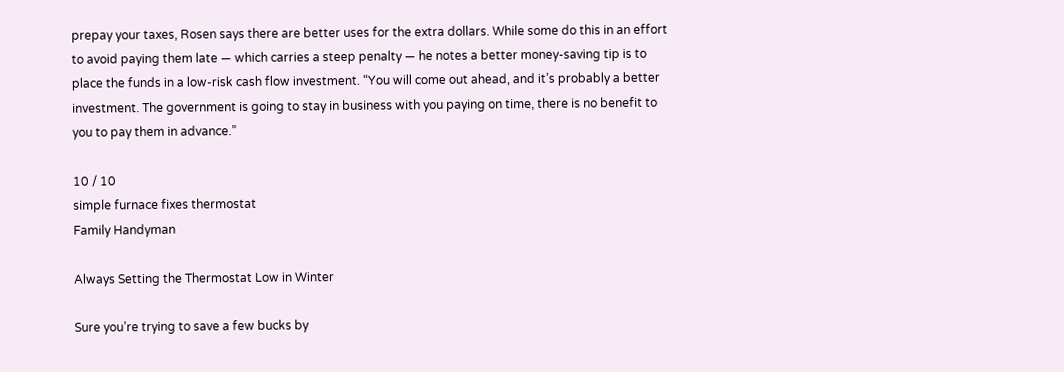prepay your taxes, Rosen says there are better uses for the extra dollars. While some do this in an effort to avoid paying them late — which carries a steep penalty — he notes a better money-saving tip is to place the funds in a low-risk cash flow investment. “You will come out ahead, and it’s probably a better investment. The government is going to stay in business with you paying on time, there is no benefit to you to pay them in advance.”

10 / 10
simple furnace fixes thermostat
Family Handyman

Always Setting the Thermostat Low in Winter

Sure you’re trying to save a few bucks by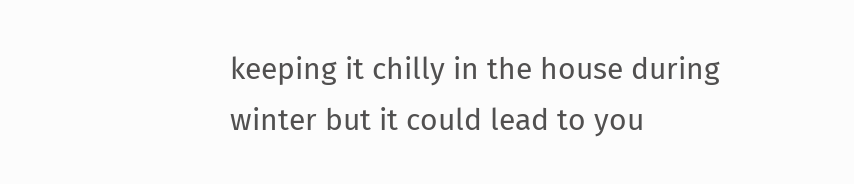keeping it chilly in the house during winter but it could lead to you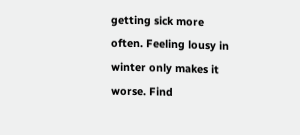getting sick more often. Feeling lousy in winter only makes it worse. Find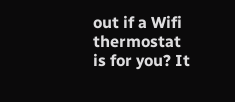out if a Wifi thermostat is for you? It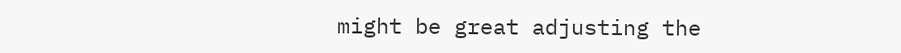might be great adjusting the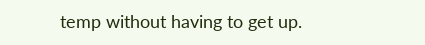temp without having to get up.